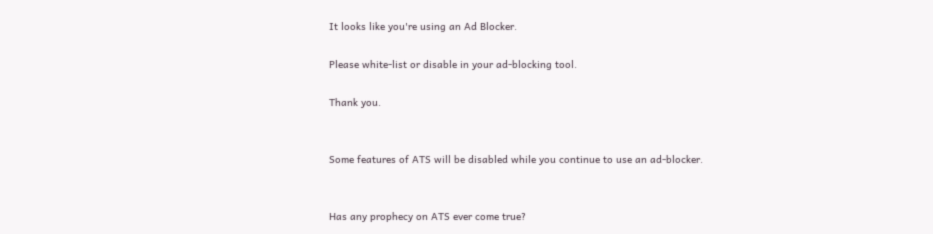It looks like you're using an Ad Blocker.

Please white-list or disable in your ad-blocking tool.

Thank you.


Some features of ATS will be disabled while you continue to use an ad-blocker.


Has any prophecy on ATS ever come true?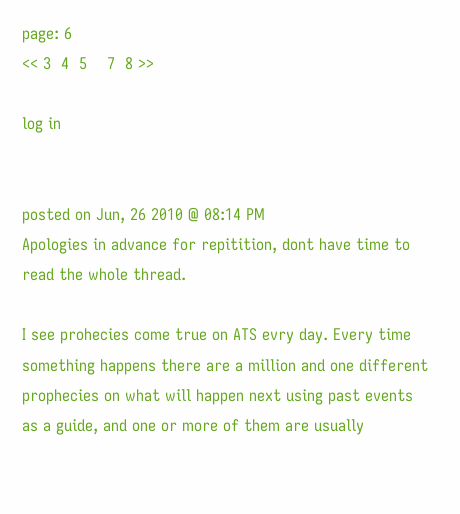page: 6
<< 3  4  5    7  8 >>

log in


posted on Jun, 26 2010 @ 08:14 PM
Apologies in advance for repitition, dont have time to read the whole thread.

I see prohecies come true on ATS evry day. Every time something happens there are a million and one different prophecies on what will happen next using past events as a guide, and one or more of them are usually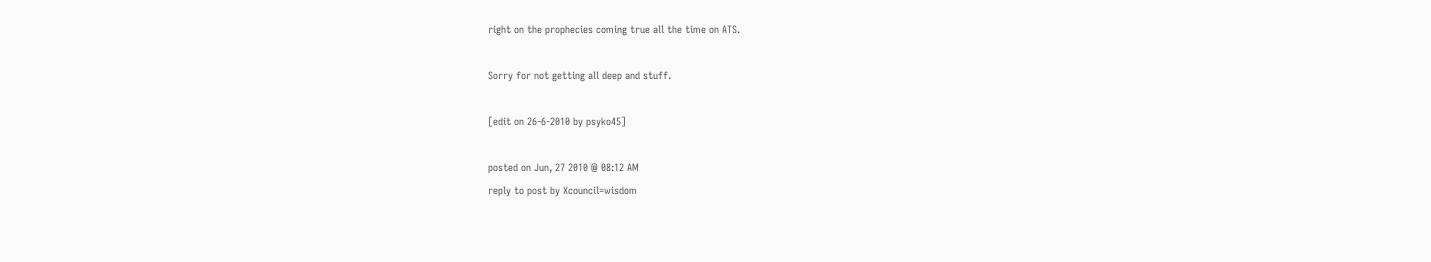right on the prophecies coming true all the time on ATS.

Sorry for not getting all deep and stuff.

[edit on 26-6-2010 by psyko45]

posted on Jun, 27 2010 @ 08:12 AM
reply to post by Xcouncil=wisdom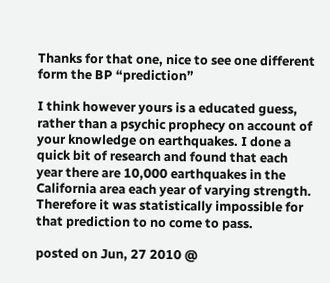Thanks for that one, nice to see one different form the BP “prediction”

I think however yours is a educated guess, rather than a psychic prophecy on account of your knowledge on earthquakes. I done a quick bit of research and found that each year there are 10,000 earthquakes in the California area each year of varying strength. Therefore it was statistically impossible for that prediction to no come to pass.

posted on Jun, 27 2010 @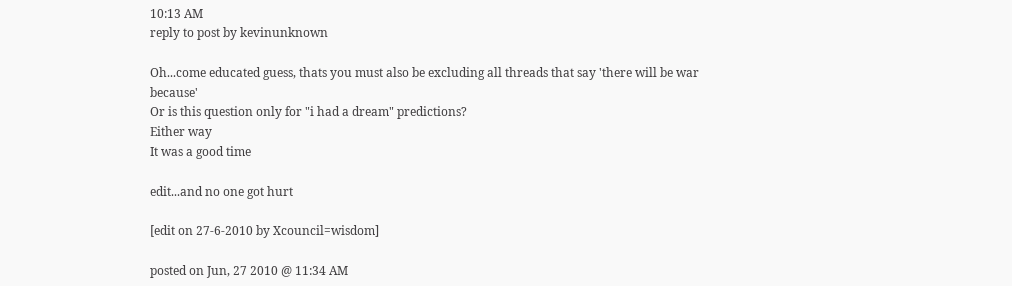10:13 AM
reply to post by kevinunknown

Oh...come educated guess, thats you must also be excluding all threads that say 'there will be war because'
Or is this question only for "i had a dream" predictions?
Either way
It was a good time

edit...and no one got hurt

[edit on 27-6-2010 by Xcouncil=wisdom]

posted on Jun, 27 2010 @ 11:34 AM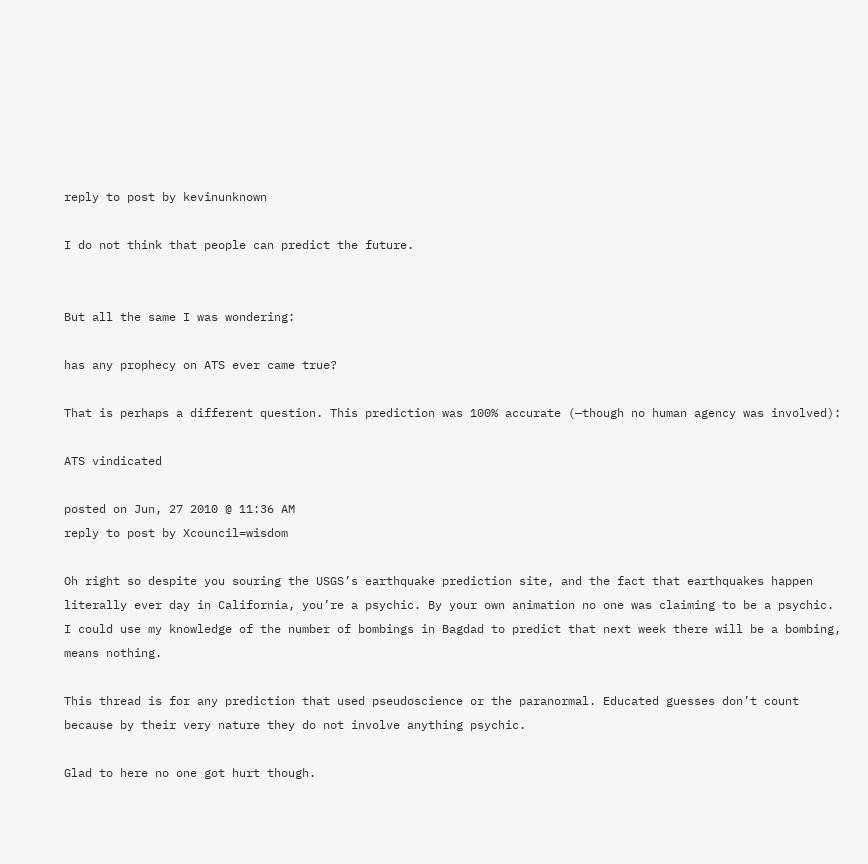reply to post by kevinunknown

I do not think that people can predict the future.


But all the same I was wondering:

has any prophecy on ATS ever came true?

That is perhaps a different question. This prediction was 100% accurate (—though no human agency was involved):

ATS vindicated

posted on Jun, 27 2010 @ 11:36 AM
reply to post by Xcouncil=wisdom

Oh right so despite you souring the USGS’s earthquake prediction site, and the fact that earthquakes happen literally ever day in California, you’re a psychic. By your own animation no one was claiming to be a psychic. I could use my knowledge of the number of bombings in Bagdad to predict that next week there will be a bombing, means nothing.

This thread is for any prediction that used pseudoscience or the paranormal. Educated guesses don’t count because by their very nature they do not involve anything psychic.

Glad to here no one got hurt though.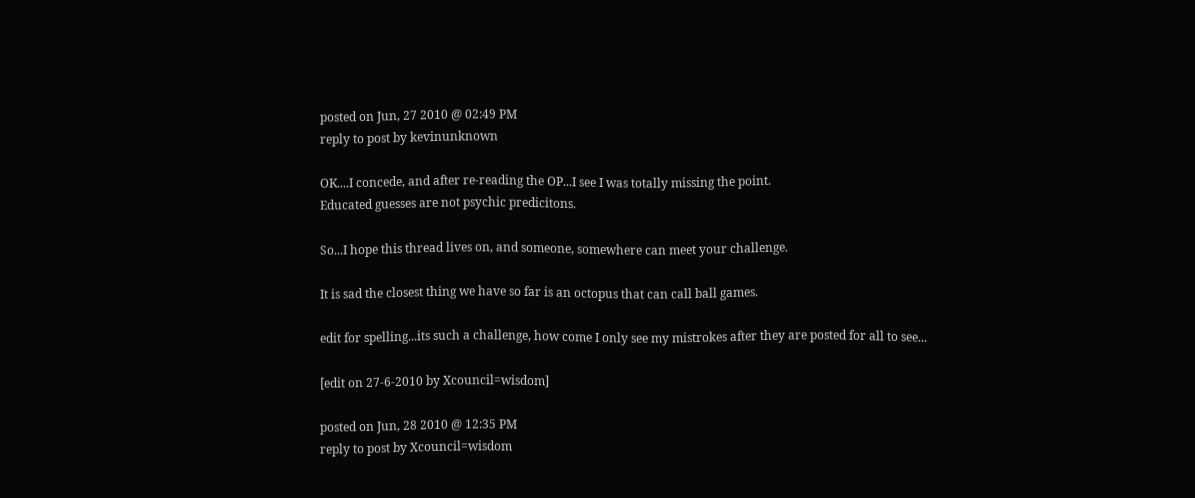posted on Jun, 27 2010 @ 02:49 PM
reply to post by kevinunknown

OK....I concede, and after re-reading the OP...I see I was totally missing the point.
Educated guesses are not psychic predicitons.

So...I hope this thread lives on, and someone, somewhere can meet your challenge.

It is sad the closest thing we have so far is an octopus that can call ball games.

edit for spelling...its such a challenge, how come I only see my mistrokes after they are posted for all to see...

[edit on 27-6-2010 by Xcouncil=wisdom]

posted on Jun, 28 2010 @ 12:35 PM
reply to post by Xcouncil=wisdom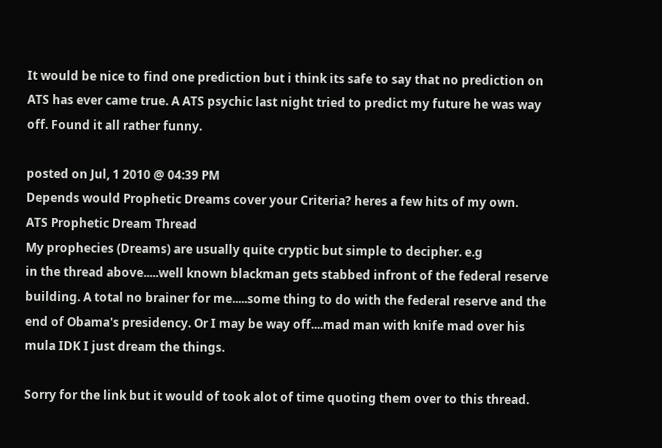It would be nice to find one prediction but i think its safe to say that no prediction on ATS has ever came true. A ATS psychic last night tried to predict my future he was way off. Found it all rather funny.

posted on Jul, 1 2010 @ 04:39 PM
Depends would Prophetic Dreams cover your Criteria? heres a few hits of my own.
ATS Prophetic Dream Thread
My prophecies (Dreams) are usually quite cryptic but simple to decipher. e.g
in the thread above.....well known blackman gets stabbed infront of the federal reserve building. A total no brainer for me.....some thing to do with the federal reserve and the end of Obama's presidency. Or I may be way off....mad man with knife mad over his mula IDK I just dream the things.

Sorry for the link but it would of took alot of time quoting them over to this thread.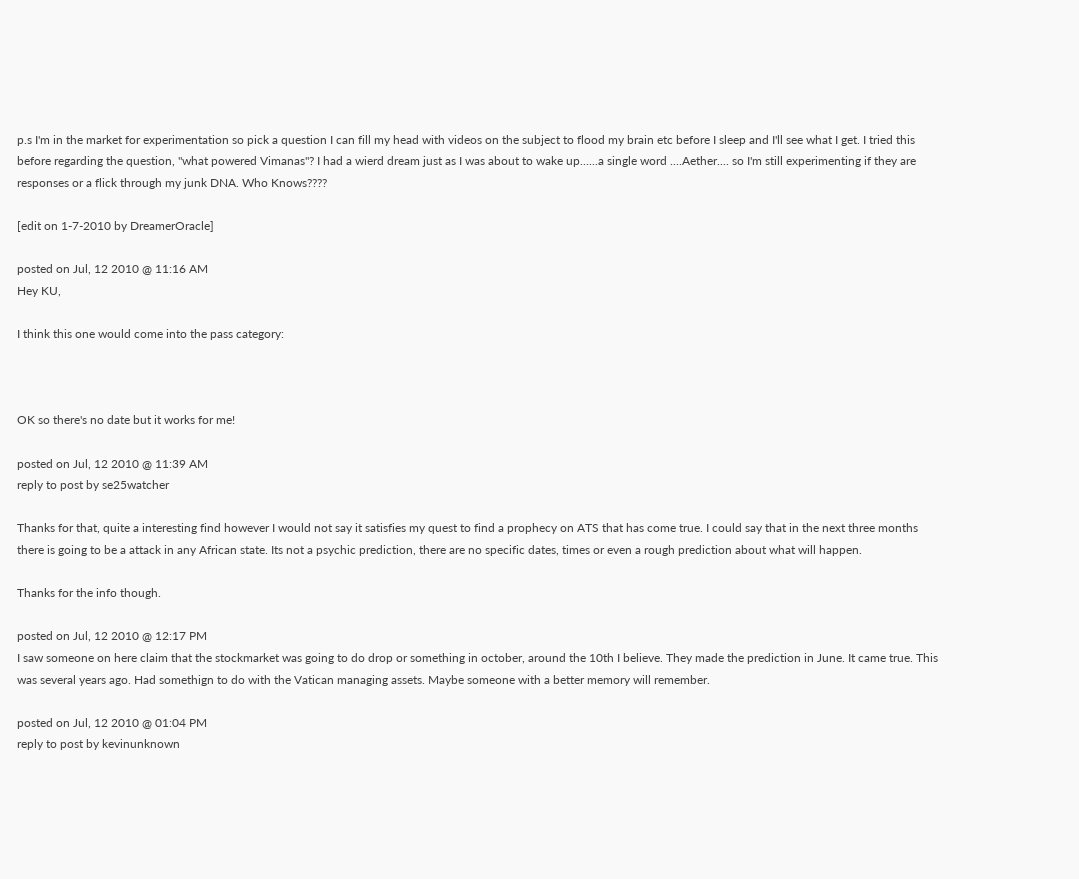p.s I'm in the market for experimentation so pick a question I can fill my head with videos on the subject to flood my brain etc before I sleep and I'll see what I get. I tried this before regarding the question, "what powered Vimanas"? I had a wierd dream just as I was about to wake up......a single word ....Aether.... so I'm still experimenting if they are responses or a flick through my junk DNA. Who Knows????

[edit on 1-7-2010 by DreamerOracle]

posted on Jul, 12 2010 @ 11:16 AM
Hey KU,

I think this one would come into the pass category:



OK so there's no date but it works for me!

posted on Jul, 12 2010 @ 11:39 AM
reply to post by se25watcher

Thanks for that, quite a interesting find however I would not say it satisfies my quest to find a prophecy on ATS that has come true. I could say that in the next three months there is going to be a attack in any African state. Its not a psychic prediction, there are no specific dates, times or even a rough prediction about what will happen.

Thanks for the info though.

posted on Jul, 12 2010 @ 12:17 PM
I saw someone on here claim that the stockmarket was going to do drop or something in october, around the 10th I believe. They made the prediction in June. It came true. This was several years ago. Had somethign to do with the Vatican managing assets. Maybe someone with a better memory will remember.

posted on Jul, 12 2010 @ 01:04 PM
reply to post by kevinunknown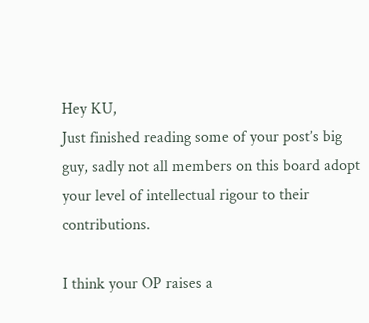Hey KU,
Just finished reading some of your post’s big guy, sadly not all members on this board adopt your level of intellectual rigour to their contributions.

I think your OP raises a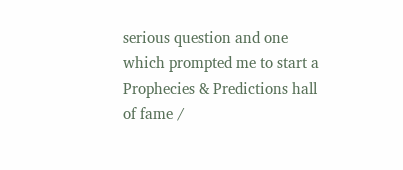serious question and one which prompted me to start a Prophecies & Predictions hall of fame /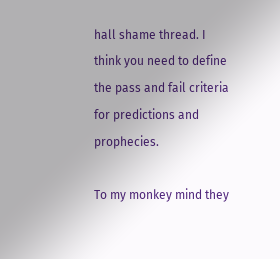hall shame thread. I think you need to define the pass and fail criteria for predictions and prophecies.

To my monkey mind they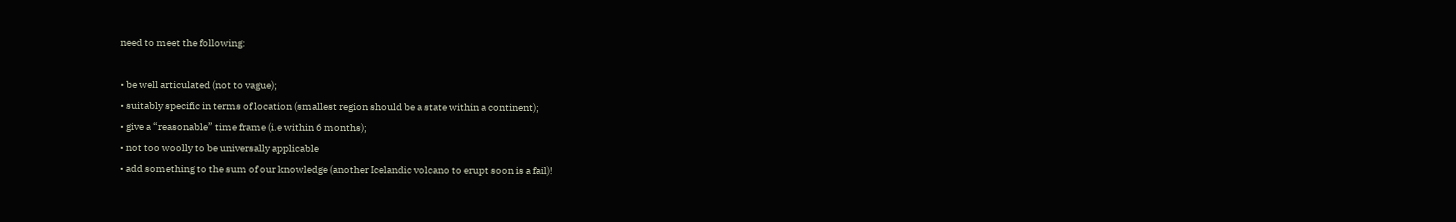need to meet the following:

• be well articulated (not to vague);
• suitably specific in terms of location (smallest region should be a state within a continent);
• give a “reasonable” time frame (i.e within 6 months);
• not too woolly to be universally applicable
• add something to the sum of our knowledge (another Icelandic volcano to erupt soon is a fail)!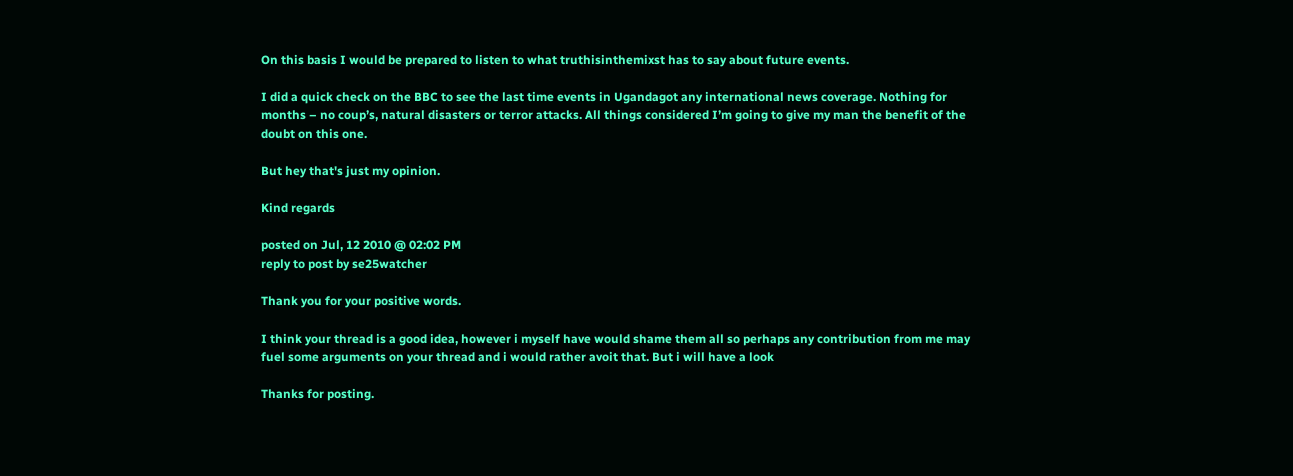On this basis I would be prepared to listen to what truthisinthemixst has to say about future events.

I did a quick check on the BBC to see the last time events in Ugandagot any international news coverage. Nothing for months – no coup’s, natural disasters or terror attacks. All things considered I’m going to give my man the benefit of the doubt on this one.

But hey that's just my opinion.

Kind regards

posted on Jul, 12 2010 @ 02:02 PM
reply to post by se25watcher

Thank you for your positive words.

I think your thread is a good idea, however i myself have would shame them all so perhaps any contribution from me may fuel some arguments on your thread and i would rather avoit that. But i will have a look

Thanks for posting.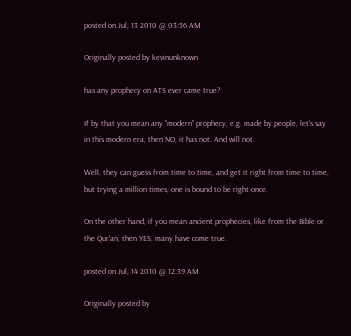posted on Jul, 13 2010 @ 03:56 AM

Originally posted by kevinunknown

has any prophecy on ATS ever came true?

If by that you mean any "modern" prophecy, e.g. made by people, let's say in this modern era, then NO, it has not. And will not.

Well, they can guess from time to time, and get it right from time to time, but trying a million times, one is bound to be right once.

On the other hand, if you mean ancient prophecies, like from the Bible or the Qur'an, then YES, many have come true.

posted on Jul, 14 2010 @ 12:39 AM

Originally posted by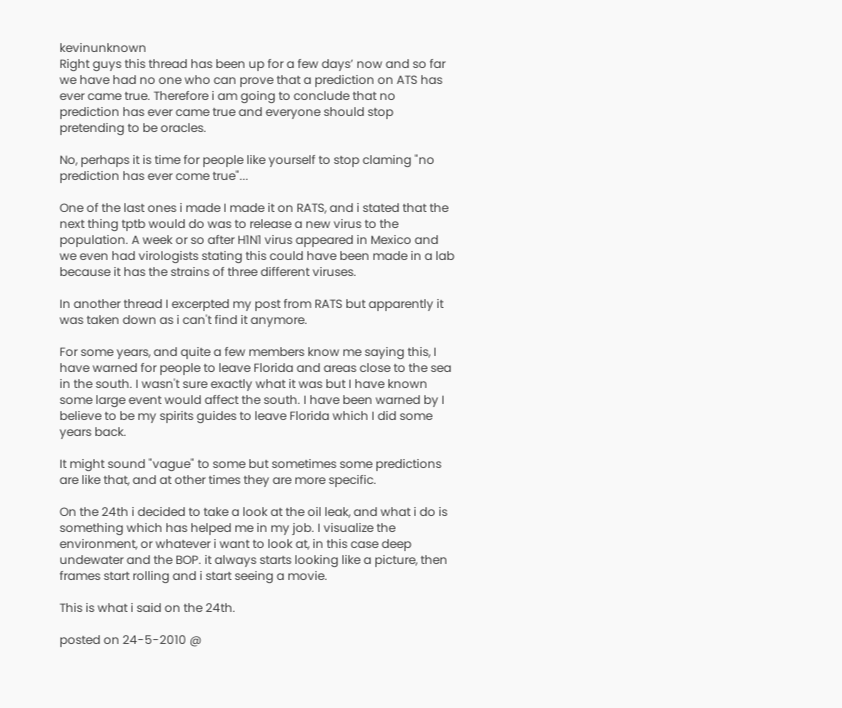kevinunknown
Right guys this thread has been up for a few days’ now and so far we have had no one who can prove that a prediction on ATS has ever came true. Therefore i am going to conclude that no prediction has ever came true and everyone should stop pretending to be oracles.

No, perhaps it is time for people like yourself to stop claming "no prediction has ever come true"...

One of the last ones i made I made it on RATS, and i stated that the next thing tptb would do was to release a new virus to the population. A week or so after H1N1 virus appeared in Mexico and we even had virologists stating this could have been made in a lab because it has the strains of three different viruses.

In another thread I excerpted my post from RATS but apparently it was taken down as i can't find it anymore.

For some years, and quite a few members know me saying this, I have warned for people to leave Florida and areas close to the sea in the south. I wasn't sure exactly what it was but I have known some large event would affect the south. I have been warned by I believe to be my spirits guides to leave Florida which I did some years back.

It might sound "vague" to some but sometimes some predictions are like that, and at other times they are more specific.

On the 24th i decided to take a look at the oil leak, and what i do is something which has helped me in my job. I visualize the environment, or whatever i want to look at, in this case deep undewater and the BOP. it always starts looking like a picture, then frames start rolling and i start seeing a movie.

This is what i said on the 24th.

posted on 24-5-2010 @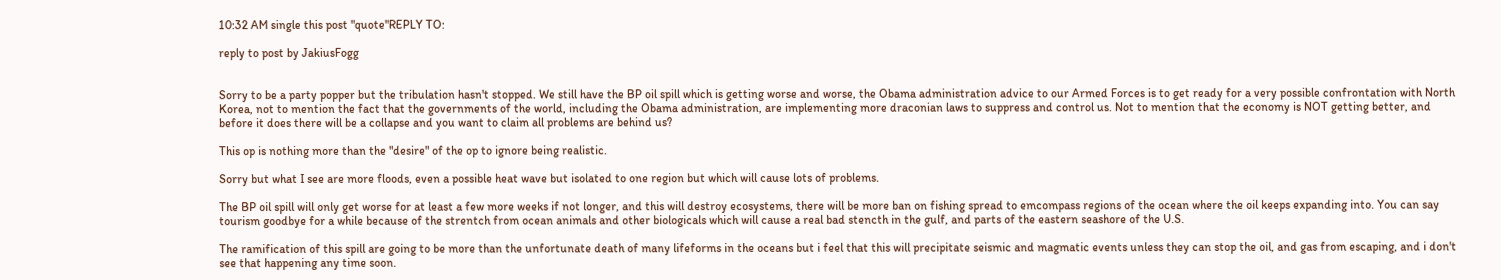10:32 AM single this post "quote"REPLY TO:

reply to post by JakiusFogg


Sorry to be a party popper but the tribulation hasn't stopped. We still have the BP oil spill which is getting worse and worse, the Obama administration advice to our Armed Forces is to get ready for a very possible confrontation with North Korea, not to mention the fact that the governments of the world, including the Obama administration, are implementing more draconian laws to suppress and control us. Not to mention that the economy is NOT getting better, and before it does there will be a collapse and you want to claim all problems are behind us?

This op is nothing more than the "desire" of the op to ignore being realistic.

Sorry but what I see are more floods, even a possible heat wave but isolated to one region but which will cause lots of problems.

The BP oil spill will only get worse for at least a few more weeks if not longer, and this will destroy ecosystems, there will be more ban on fishing spread to emcompass regions of the ocean where the oil keeps expanding into. You can say tourism goodbye for a while because of the strentch from ocean animals and other biologicals which will cause a real bad stencth in the gulf, and parts of the eastern seashore of the U.S.

The ramification of this spill are going to be more than the unfortunate death of many lifeforms in the oceans but i feel that this will precipitate seismic and magmatic events unless they can stop the oil, and gas from escaping, and i don't see that happening any time soon.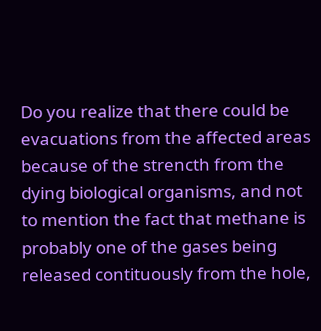Do you realize that there could be evacuations from the affected areas because of the strencth from the dying biological organisms, and not to mention the fact that methane is probably one of the gases being released contituously from the hole,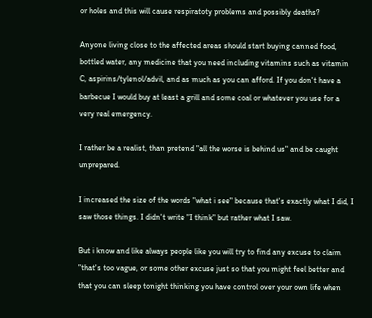or holes and this will cause respiratoty problems and possibly deaths?

Anyone living close to the affected areas should start buying canned food, bottled water, any medicine that you need including vitamins such as vitamin C, aspirins/tylenol/advil, and as much as you can afford. If you don't have a barbecue I would buy at least a grill and some coal or whatever you use for a very real emergency.

I rather be a realist, than pretend "all the worse is behind us" and be caught unprepared.

I increased the size of the words "what i see" because that's exactly what I did, I saw those things. I didn't write "I think" but rather what I saw.

But i know and like always people like you will try to find any excuse to claim "that's too vague, or some other excuse just so that you might feel better and that you can sleep tonight thinking you have control over your own life when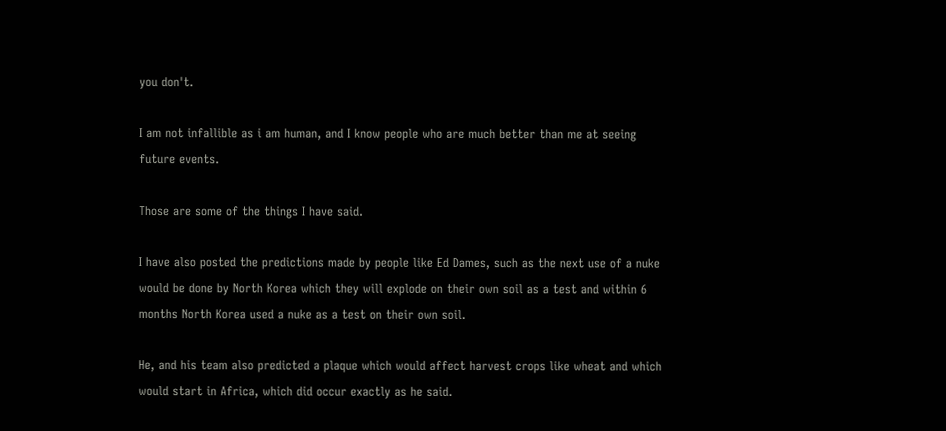you don't.

I am not infallible as i am human, and I know people who are much better than me at seeing future events.

Those are some of the things I have said.

I have also posted the predictions made by people like Ed Dames, such as the next use of a nuke would be done by North Korea which they will explode on their own soil as a test and within 6 months North Korea used a nuke as a test on their own soil.

He, and his team also predicted a plaque which would affect harvest crops like wheat and which would start in Africa, which did occur exactly as he said.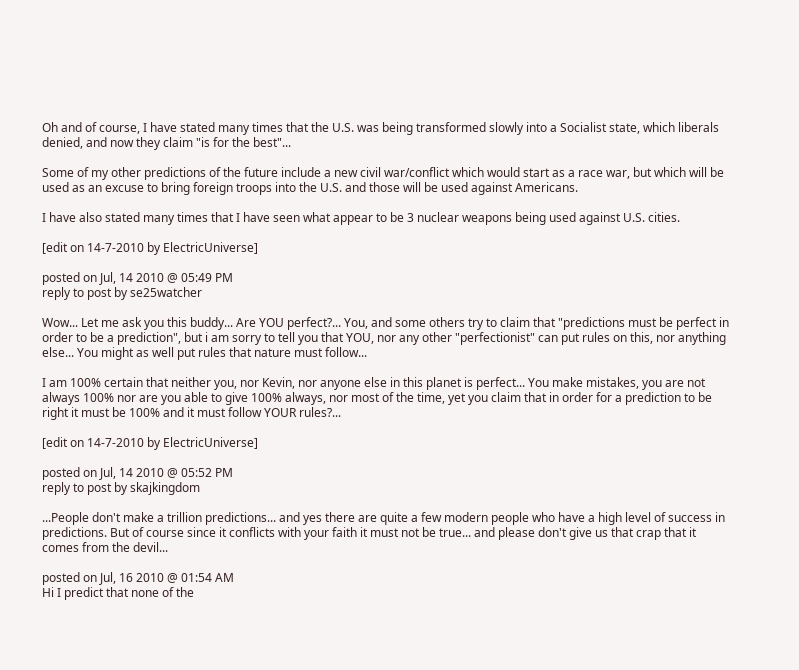Oh and of course, I have stated many times that the U.S. was being transformed slowly into a Socialist state, which liberals denied, and now they claim "is for the best"...

Some of my other predictions of the future include a new civil war/conflict which would start as a race war, but which will be used as an excuse to bring foreign troops into the U.S. and those will be used against Americans.

I have also stated many times that I have seen what appear to be 3 nuclear weapons being used against U.S. cities.

[edit on 14-7-2010 by ElectricUniverse]

posted on Jul, 14 2010 @ 05:49 PM
reply to post by se25watcher

Wow... Let me ask you this buddy... Are YOU perfect?... You, and some others try to claim that "predictions must be perfect in order to be a prediction", but i am sorry to tell you that YOU, nor any other "perfectionist" can put rules on this, nor anything else... You might as well put rules that nature must follow...

I am 100% certain that neither you, nor Kevin, nor anyone else in this planet is perfect... You make mistakes, you are not always 100% nor are you able to give 100% always, nor most of the time, yet you claim that in order for a prediction to be right it must be 100% and it must follow YOUR rules?...

[edit on 14-7-2010 by ElectricUniverse]

posted on Jul, 14 2010 @ 05:52 PM
reply to post by skajkingdom

...People don't make a trillion predictions... and yes there are quite a few modern people who have a high level of success in predictions. But of course since it conflicts with your faith it must not be true... and please don't give us that crap that it comes from the devil...

posted on Jul, 16 2010 @ 01:54 AM
Hi I predict that none of the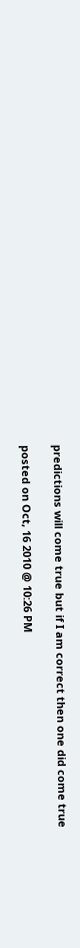predictions will come true but if I am correct then one did come true

posted on Oct, 16 2010 @ 10:26 PM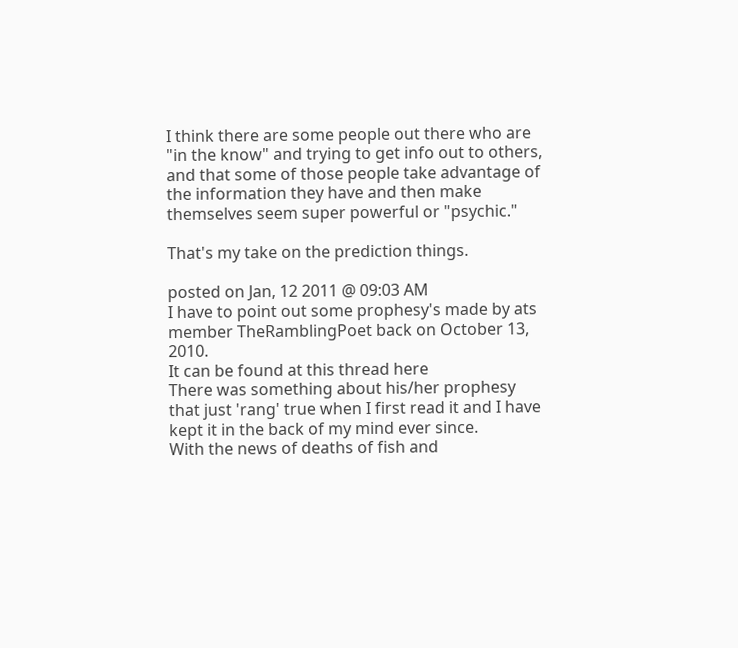I think there are some people out there who are "in the know" and trying to get info out to others, and that some of those people take advantage of the information they have and then make themselves seem super powerful or "psychic."

That's my take on the prediction things.

posted on Jan, 12 2011 @ 09:03 AM
I have to point out some prophesy's made by ats member TheRamblingPoet back on October 13, 2010.
It can be found at this thread here
There was something about his/her prophesy that just 'rang' true when I first read it and I have kept it in the back of my mind ever since.
With the news of deaths of fish and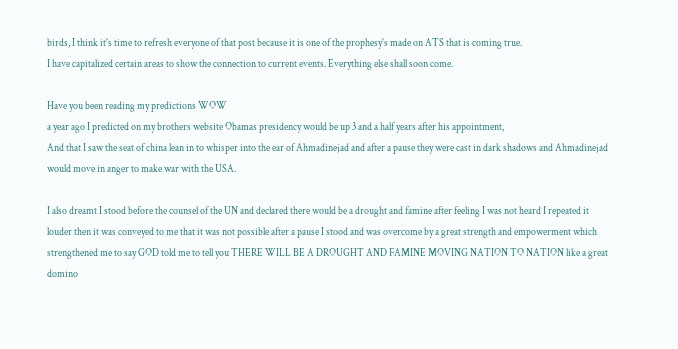birds, I think it's time to refresh everyone of that post because it is one of the prophesy's made on ATS that is coming true.
I have capitalized certain areas to show the connection to current events. Everything else shall soon come.

Have you been reading my predictions WOW
a year ago I predicted on my brothers website Obamas presidency would be up 3 and a half years after his appointment,
And that I saw the seat of china lean in to whisper into the ear of Ahmadinejad and after a pause they were cast in dark shadows and Ahmadinejad would move in anger to make war with the USA.

I also dreamt I stood before the counsel of the UN and declared there would be a drought and famine after feeling I was not heard I repeated it louder then it was conveyed to me that it was not possible after a pause I stood and was overcome by a great strength and empowerment which strengthened me to say GOD told me to tell you THERE WILL BE A DROUGHT AND FAMINE MOVING NATION TO NATION like a great domino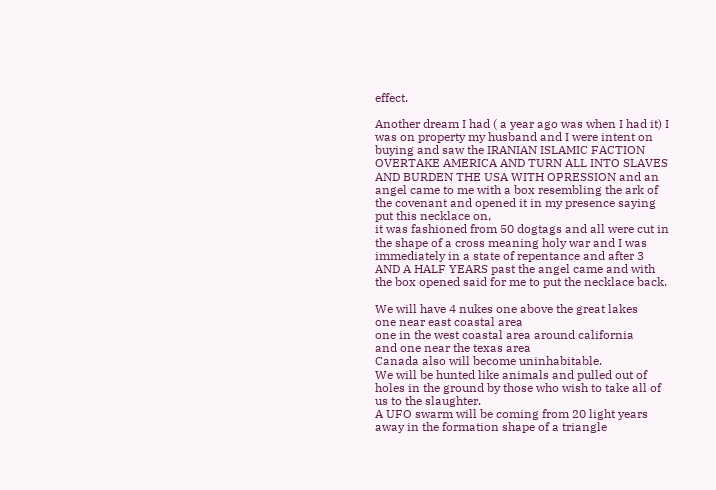effect.

Another dream I had ( a year ago was when I had it) I was on property my husband and I were intent on buying and saw the IRANIAN ISLAMIC FACTION OVERTAKE AMERICA AND TURN ALL INTO SLAVES AND BURDEN THE USA WITH OPRESSION and an angel came to me with a box resembling the ark of the covenant and opened it in my presence saying put this necklace on,
it was fashioned from 50 dogtags and all were cut in the shape of a cross meaning holy war and I was immediately in a state of repentance and after 3 AND A HALF YEARS past the angel came and with the box opened said for me to put the necklace back.

We will have 4 nukes one above the great lakes
one near east coastal area
one in the west coastal area around california
and one near the texas area
Canada also will become uninhabitable.
We will be hunted like animals and pulled out of holes in the ground by those who wish to take all of us to the slaughter.
A UFO swarm will be coming from 20 light years away in the formation shape of a triangle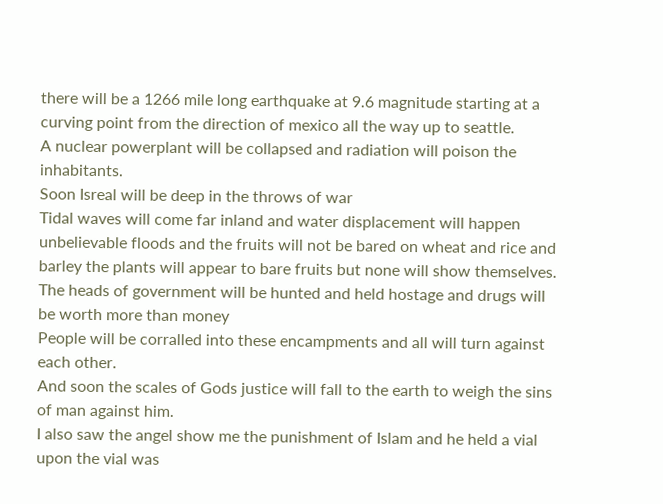there will be a 1266 mile long earthquake at 9.6 magnitude starting at a curving point from the direction of mexico all the way up to seattle.
A nuclear powerplant will be collapsed and radiation will poison the inhabitants.
Soon Isreal will be deep in the throws of war
Tidal waves will come far inland and water displacement will happen unbelievable floods and the fruits will not be bared on wheat and rice and barley the plants will appear to bare fruits but none will show themselves.
The heads of government will be hunted and held hostage and drugs will be worth more than money
People will be corralled into these encampments and all will turn against each other.
And soon the scales of Gods justice will fall to the earth to weigh the sins of man against him.
I also saw the angel show me the punishment of Islam and he held a vial upon the vial was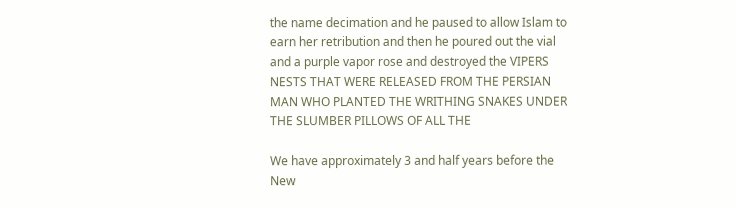the name decimation and he paused to allow Islam to earn her retribution and then he poured out the vial and a purple vapor rose and destroyed the VIPERS NESTS THAT WERE RELEASED FROM THE PERSIAN MAN WHO PLANTED THE WRITHING SNAKES UNDER THE SLUMBER PILLOWS OF ALL THE

We have approximately 3 and half years before the New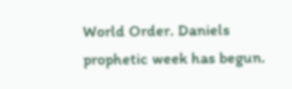World Order. Daniels prophetic week has begun.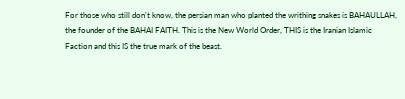For those who still don't know, the persian man who planted the writhing snakes is BAHAULLAH, the founder of the BAHAI FAITH. This is the New World Order, THIS is the Iranian Islamic Faction and this IS the true mark of the beast.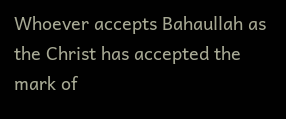Whoever accepts Bahaullah as the Christ has accepted the mark of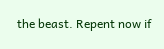the beast. Repent now if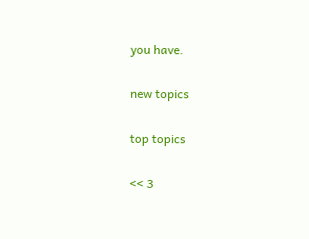you have.

new topics

top topics

<< 3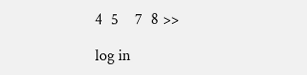4  5    7  8 >>

log in